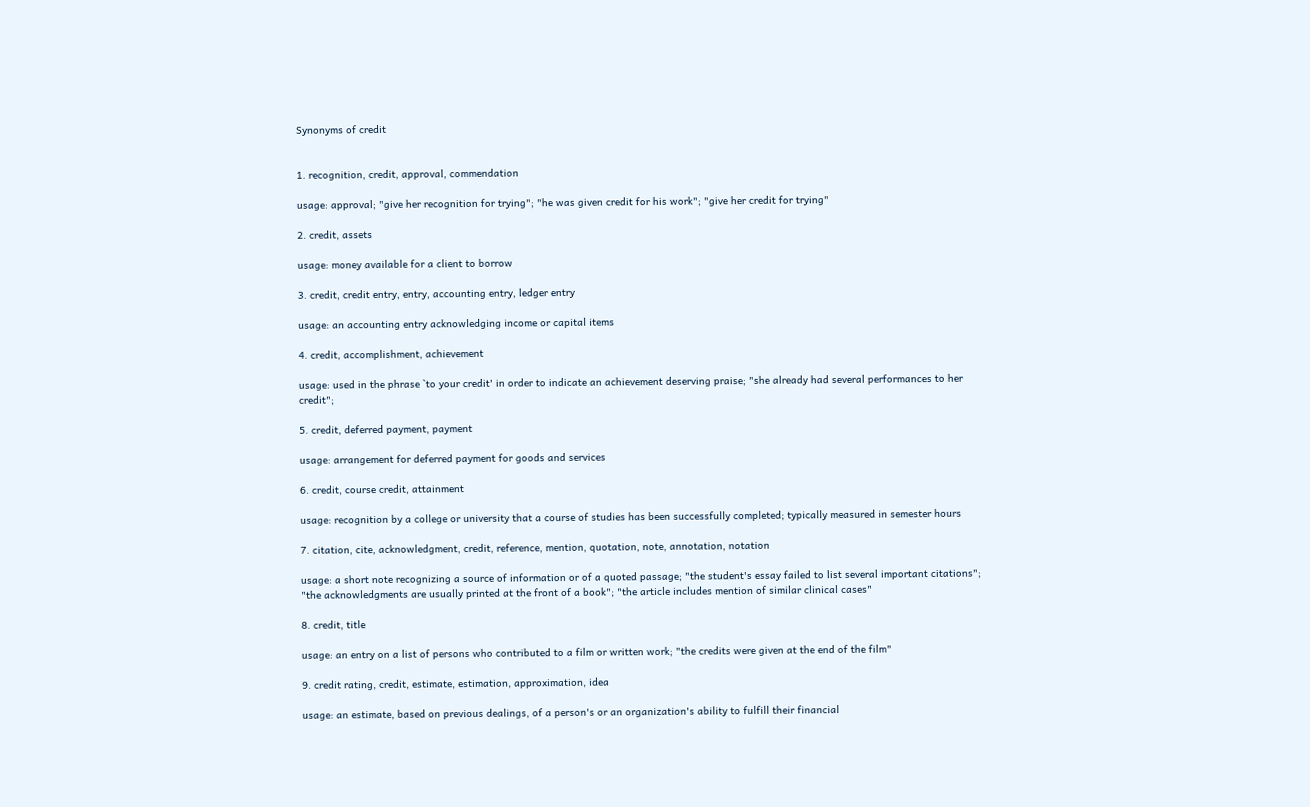Synonyms of credit


1. recognition, credit, approval, commendation

usage: approval; "give her recognition for trying"; "he was given credit for his work"; "give her credit for trying"

2. credit, assets

usage: money available for a client to borrow

3. credit, credit entry, entry, accounting entry, ledger entry

usage: an accounting entry acknowledging income or capital items

4. credit, accomplishment, achievement

usage: used in the phrase `to your credit' in order to indicate an achievement deserving praise; "she already had several performances to her credit";

5. credit, deferred payment, payment

usage: arrangement for deferred payment for goods and services

6. credit, course credit, attainment

usage: recognition by a college or university that a course of studies has been successfully completed; typically measured in semester hours

7. citation, cite, acknowledgment, credit, reference, mention, quotation, note, annotation, notation

usage: a short note recognizing a source of information or of a quoted passage; "the student's essay failed to list several important citations"; "the acknowledgments are usually printed at the front of a book"; "the article includes mention of similar clinical cases"

8. credit, title

usage: an entry on a list of persons who contributed to a film or written work; "the credits were given at the end of the film"

9. credit rating, credit, estimate, estimation, approximation, idea

usage: an estimate, based on previous dealings, of a person's or an organization's ability to fulfill their financial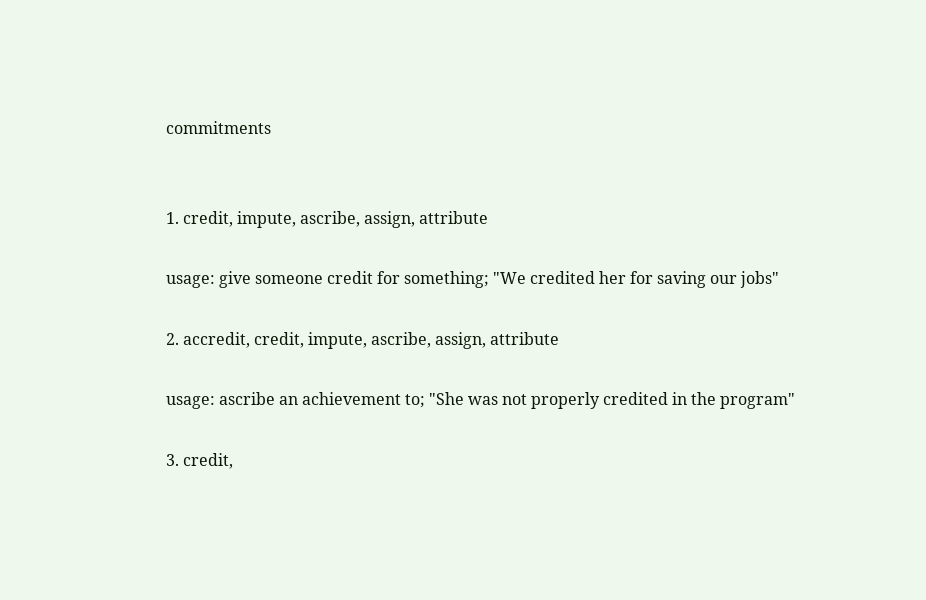commitments


1. credit, impute, ascribe, assign, attribute

usage: give someone credit for something; "We credited her for saving our jobs"

2. accredit, credit, impute, ascribe, assign, attribute

usage: ascribe an achievement to; "She was not properly credited in the program"

3. credit,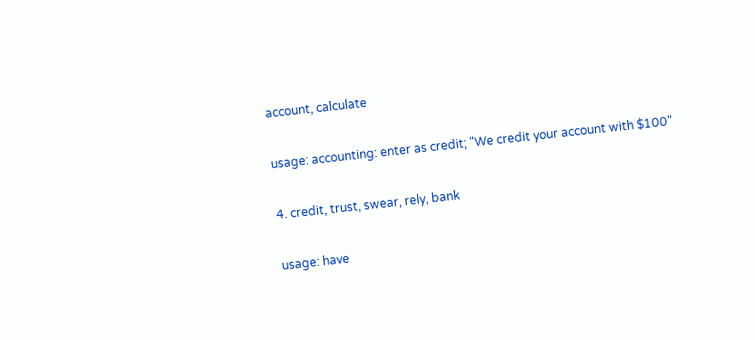account, calculate

usage: accounting: enter as credit; "We credit your account with $100"

4. credit, trust, swear, rely, bank

usage: have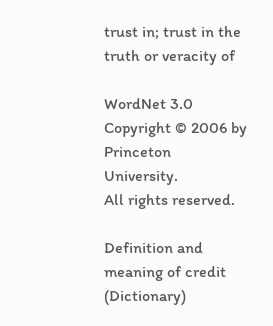trust in; trust in the truth or veracity of

WordNet 3.0 Copyright © 2006 by Princeton University.
All rights reserved.

Definition and meaning of credit (Dictionary)